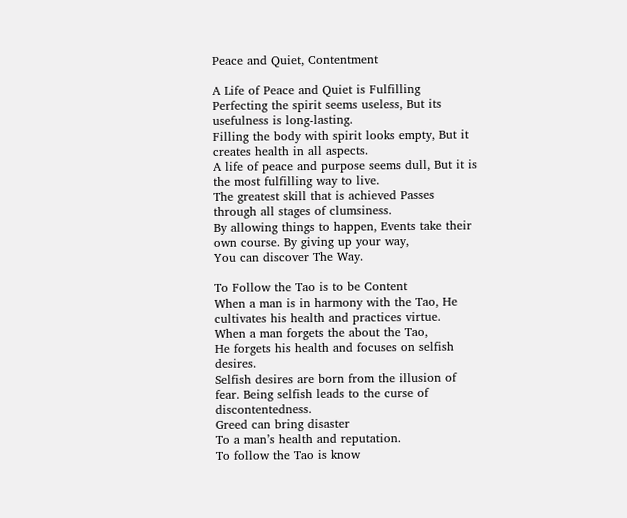Peace and Quiet, Contentment

A Life of Peace and Quiet is Fulfilling
Perfecting the spirit seems useless, But its usefulness is long-lasting.
Filling the body with spirit looks empty, But it creates health in all aspects.
A life of peace and purpose seems dull, But it is the most fulfilling way to live.
The greatest skill that is achieved Passes through all stages of clumsiness.
By allowing things to happen, Events take their own course. By giving up your way,
You can discover The Way.

To Follow the Tao is to be Content
When a man is in harmony with the Tao, He cultivates his health and practices virtue.
When a man forgets the about the Tao,
He forgets his health and focuses on selfish desires.
Selfish desires are born from the illusion of fear. Being selfish leads to the curse of discontentedness.
Greed can bring disaster
To a man’s health and reputation.
To follow the Tao is know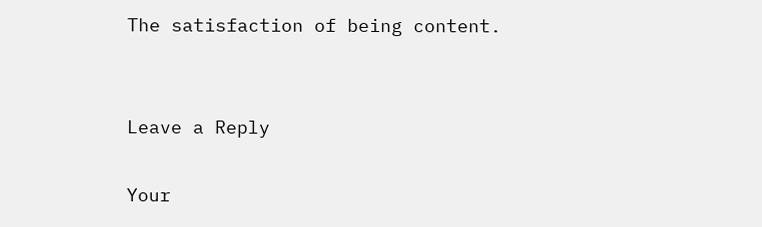The satisfaction of being content.


Leave a Reply

Your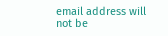email address will not be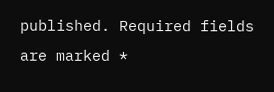published. Required fields are marked *